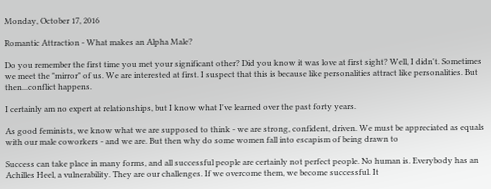Monday, October 17, 2016

Romantic Attraction - What makes an Alpha Male?

Do you remember the first time you met your significant other? Did you know it was love at first sight? Well, I didn't. Sometimes we meet the "mirror" of us. We are interested at first. I suspect that this is because like personalities attract like personalities. But then...conflict happens.

I certainly am no expert at relationships, but I know what I've learned over the past forty years.

As good feminists, we know what we are supposed to think - we are strong, confident, driven. We must be appreciated as equals with our male coworkers - and we are. But then why do some women fall into escapism of being drawn to

Success can take place in many forms, and all successful people are certainly not perfect people. No human is. Everybody has an Achilles Heel, a vulnerability. They are our challenges. If we overcome them, we become successful. It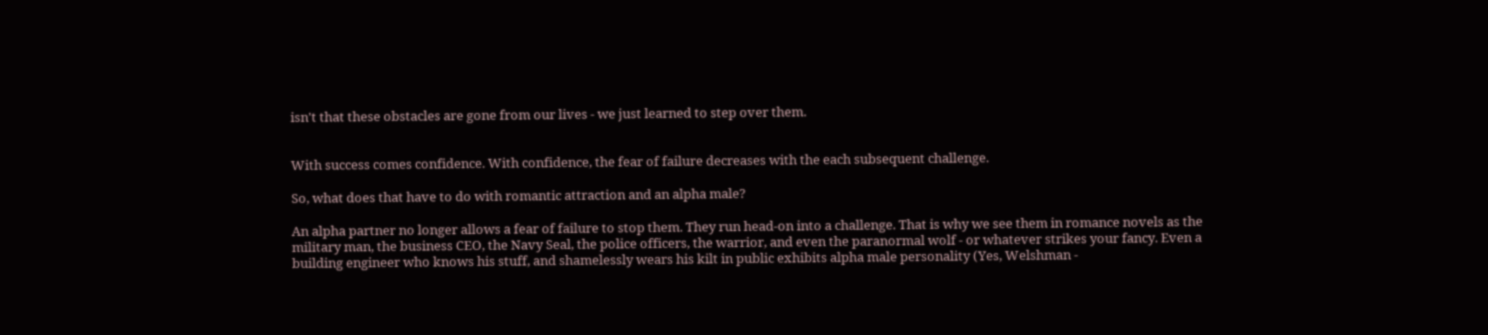isn't that these obstacles are gone from our lives - we just learned to step over them.


With success comes confidence. With confidence, the fear of failure decreases with the each subsequent challenge.

So, what does that have to do with romantic attraction and an alpha male?

An alpha partner no longer allows a fear of failure to stop them. They run head-on into a challenge. That is why we see them in romance novels as the military man, the business CEO, the Navy Seal, the police officers, the warrior, and even the paranormal wolf - or whatever strikes your fancy. Even a building engineer who knows his stuff, and shamelessly wears his kilt in public exhibits alpha male personality (Yes, Welshman -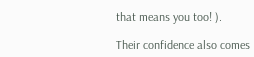that means you too! ).

Their confidence also comes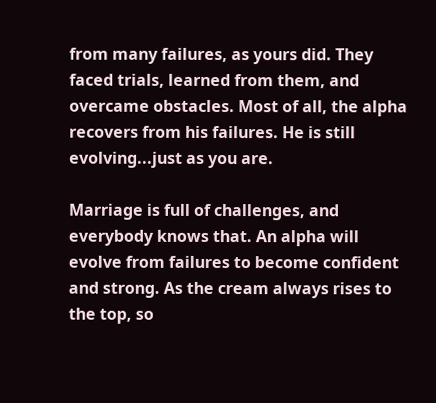from many failures, as yours did. They faced trials, learned from them, and overcame obstacles. Most of all, the alpha recovers from his failures. He is still evolving...just as you are.

Marriage is full of challenges, and everybody knows that. An alpha will evolve from failures to become confident and strong. As the cream always rises to the top, so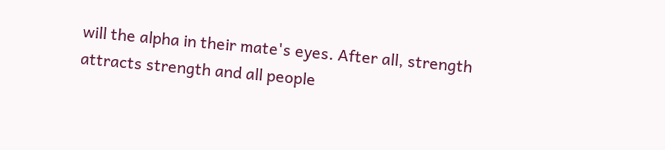will the alpha in their mate's eyes. After all, strength attracts strength and all people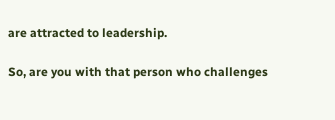are attracted to leadership.

So, are you with that person who challenges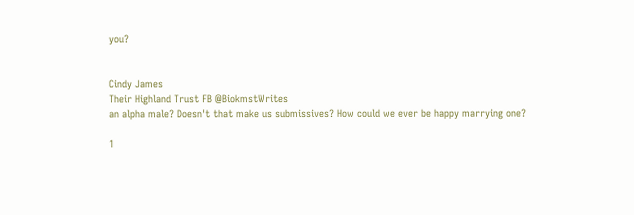you?


Cindy James
Their Highland Trust FB @BiokmstWrites
an alpha male? Doesn't that make us submissives? How could we ever be happy marrying one?

1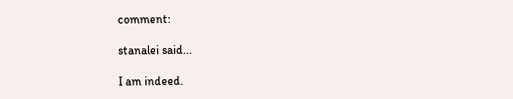comment:

stanalei said...

I am indeed.